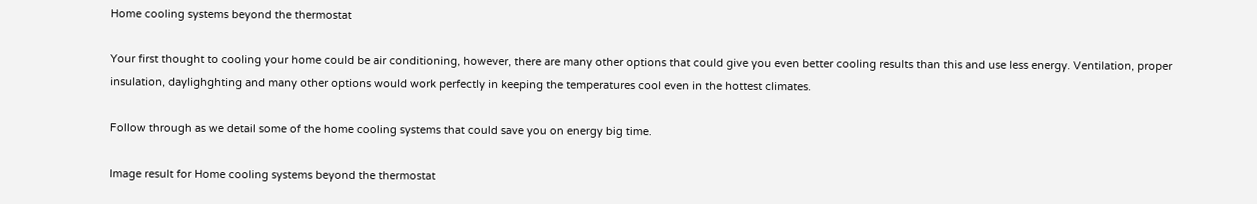Home cooling systems beyond the thermostat

Your first thought to cooling your home could be air conditioning, however, there are many other options that could give you even better cooling results than this and use less energy. Ventilation, proper insulation, daylighghting and many other options would work perfectly in keeping the temperatures cool even in the hottest climates.

Follow through as we detail some of the home cooling systems that could save you on energy big time.

Image result for Home cooling systems beyond the thermostat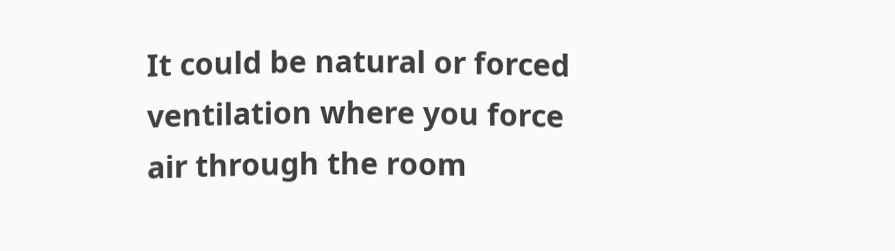It could be natural or forced ventilation where you force air through the room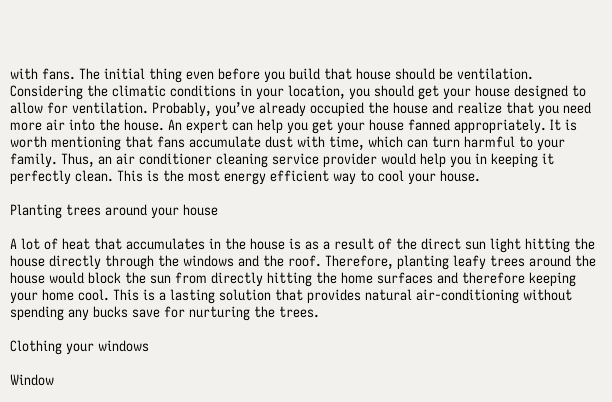with fans. The initial thing even before you build that house should be ventilation. Considering the climatic conditions in your location, you should get your house designed to allow for ventilation. Probably, you’ve already occupied the house and realize that you need more air into the house. An expert can help you get your house fanned appropriately. It is worth mentioning that fans accumulate dust with time, which can turn harmful to your family. Thus, an air conditioner cleaning service provider would help you in keeping it perfectly clean. This is the most energy efficient way to cool your house.

Planting trees around your house

A lot of heat that accumulates in the house is as a result of the direct sun light hitting the house directly through the windows and the roof. Therefore, planting leafy trees around the house would block the sun from directly hitting the home surfaces and therefore keeping your home cool. This is a lasting solution that provides natural air-conditioning without spending any bucks save for nurturing the trees.

Clothing your windows

Window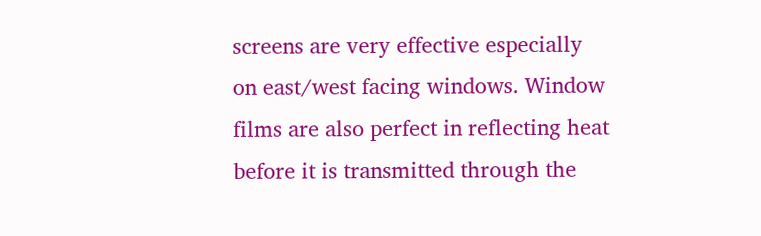screens are very effective especially on east/west facing windows. Window films are also perfect in reflecting heat before it is transmitted through the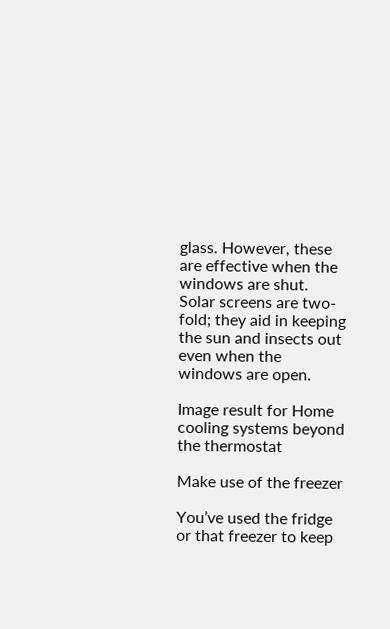glass. However, these are effective when the windows are shut. Solar screens are two-fold; they aid in keeping the sun and insects out even when the windows are open.

Image result for Home cooling systems beyond the thermostat

Make use of the freezer

You’ve used the fridge or that freezer to keep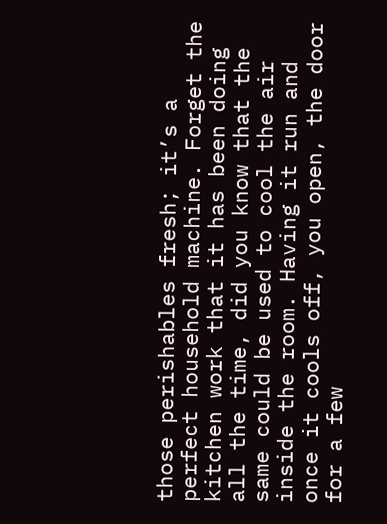those perishables fresh; it’s a perfect household machine. Forget the kitchen work that it has been doing all the time, did you know that the same could be used to cool the air inside the room. Having it run and once it cools off, you open, the door for a few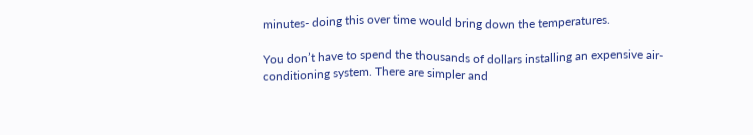minutes- doing this over time would bring down the temperatures.

You don’t have to spend the thousands of dollars installing an expensive air-conditioning system. There are simpler and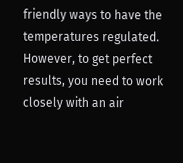friendly ways to have the temperatures regulated. However, to get perfect results, you need to work closely with an air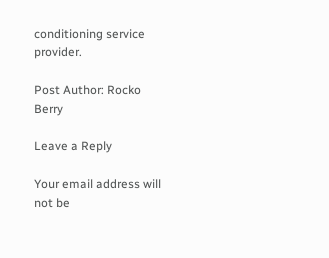conditioning service provider.

Post Author: Rocko Berry

Leave a Reply

Your email address will not be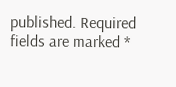published. Required fields are marked *